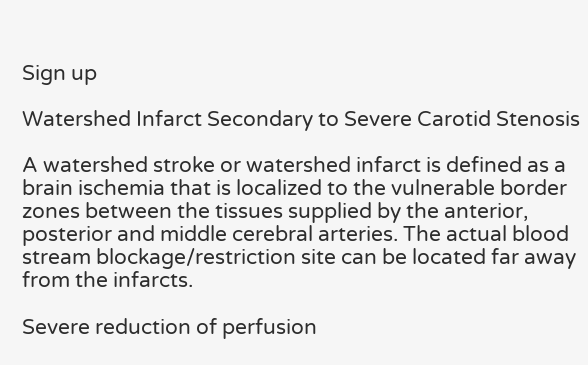Sign up

Watershed Infarct Secondary to Severe Carotid Stenosis

A watershed stroke or watershed infarct is defined as a brain ischemia that is localized to the vulnerable border zones between the tissues supplied by the anterior, posterior and middle cerebral arteries. The actual blood stream blockage/restriction site can be located far away from the infarcts.

Severe reduction of perfusion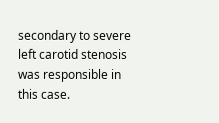secondary to severe left carotid stenosis was responsible in this case.